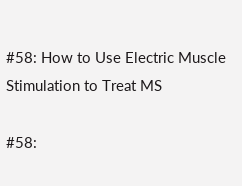#58: How to Use Electric Muscle Stimulation to Treat MS

#58: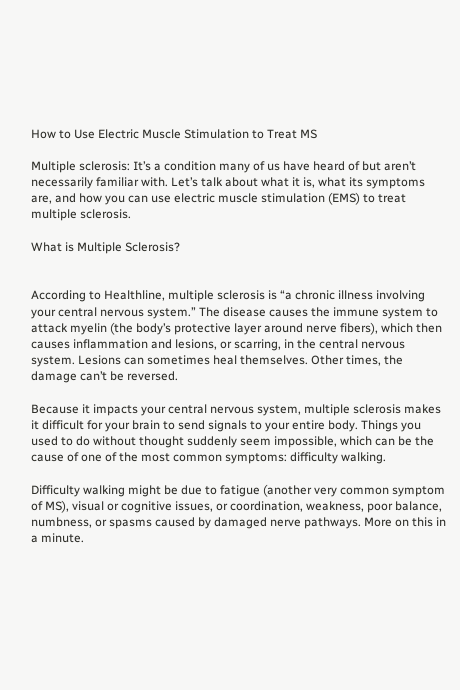How to Use Electric Muscle Stimulation to Treat MS

Multiple sclerosis: It’s a condition many of us have heard of but aren’t necessarily familiar with. Let’s talk about what it is, what its symptoms are, and how you can use electric muscle stimulation (EMS) to treat multiple sclerosis.

What is Multiple Sclerosis?


According to Healthline, multiple sclerosis is “a chronic illness involving your central nervous system.” The disease causes the immune system to attack myelin (the body’s protective layer around nerve fibers), which then causes inflammation and lesions, or scarring, in the central nervous system. Lesions can sometimes heal themselves. Other times, the damage can’t be reversed.

Because it impacts your central nervous system, multiple sclerosis makes it difficult for your brain to send signals to your entire body. Things you used to do without thought suddenly seem impossible, which can be the cause of one of the most common symptoms: difficulty walking.

Difficulty walking might be due to fatigue (another very common symptom of MS), visual or cognitive issues, or coordination, weakness, poor balance, numbness, or spasms caused by damaged nerve pathways. More on this in a minute.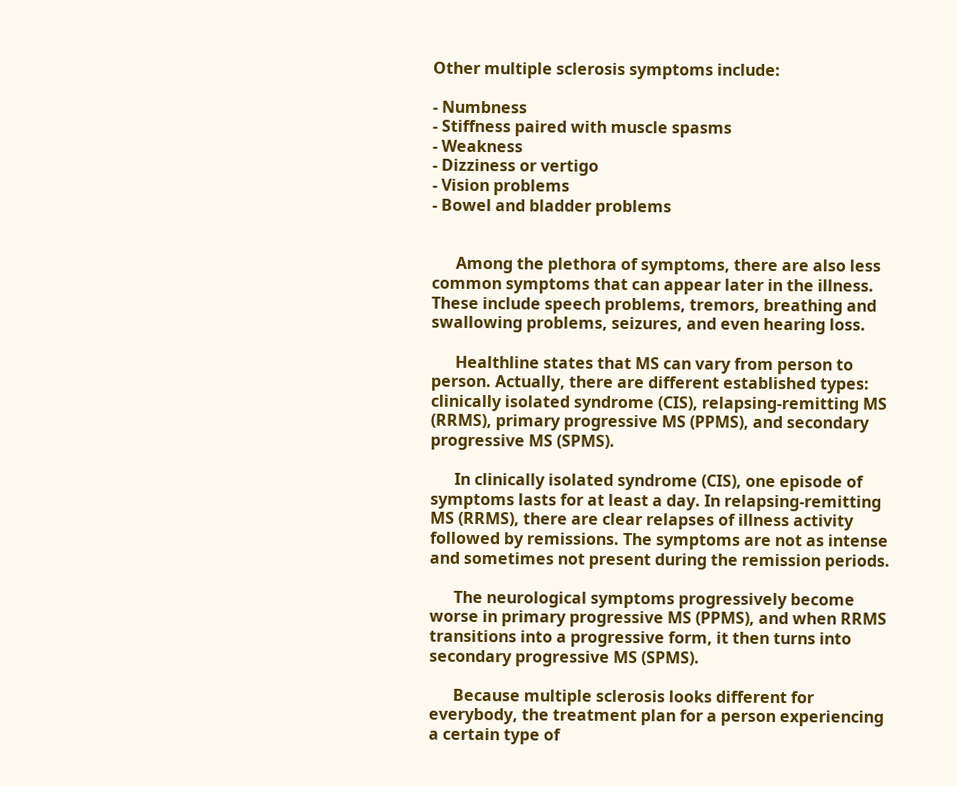Other multiple sclerosis symptoms include:

- Numbness
- Stiffness paired with muscle spasms
- Weakness
- Dizziness or vertigo
- Vision problems
- Bowel and bladder problems


      Among the plethora of symptoms, there are also less common symptoms that can appear later in the illness. These include speech problems, tremors, breathing and swallowing problems, seizures, and even hearing loss.

      Healthline states that MS can vary from person to person. Actually, there are different established types: clinically isolated syndrome (CIS), relapsing-remitting MS (RRMS), primary progressive MS (PPMS), and secondary progressive MS (SPMS).

      In clinically isolated syndrome (CIS), one episode of symptoms lasts for at least a day. In relapsing-remitting MS (RRMS), there are clear relapses of illness activity followed by remissions. The symptoms are not as intense and sometimes not present during the remission periods.

      The neurological symptoms progressively become worse in primary progressive MS (PPMS), and when RRMS transitions into a progressive form, it then turns into secondary progressive MS (SPMS).

      Because multiple sclerosis looks different for everybody, the treatment plan for a person experiencing a certain type of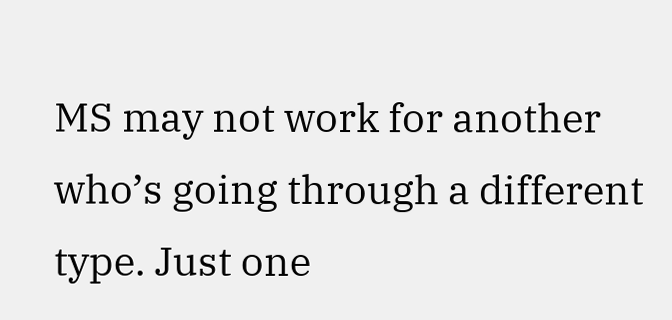MS may not work for another who’s going through a different type. Just one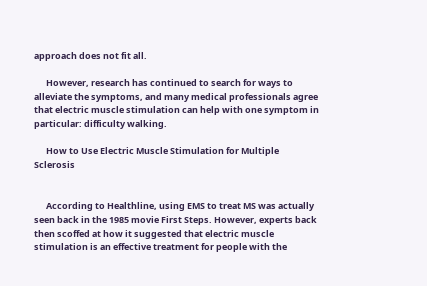approach does not fit all.

      However, research has continued to search for ways to alleviate the symptoms, and many medical professionals agree that electric muscle stimulation can help with one symptom in particular: difficulty walking.

      How to Use Electric Muscle Stimulation for Multiple Sclerosis


      According to Healthline, using EMS to treat MS was actually seen back in the 1985 movie First Steps. However, experts back then scoffed at how it suggested that electric muscle stimulation is an effective treatment for people with the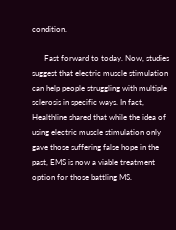condition.

      Fast forward to today. Now, studies suggest that electric muscle stimulation can help people struggling with multiple sclerosis in specific ways. In fact, Healthline shared that while the idea of using electric muscle stimulation only gave those suffering false hope in the past, EMS is now a viable treatment option for those battling MS.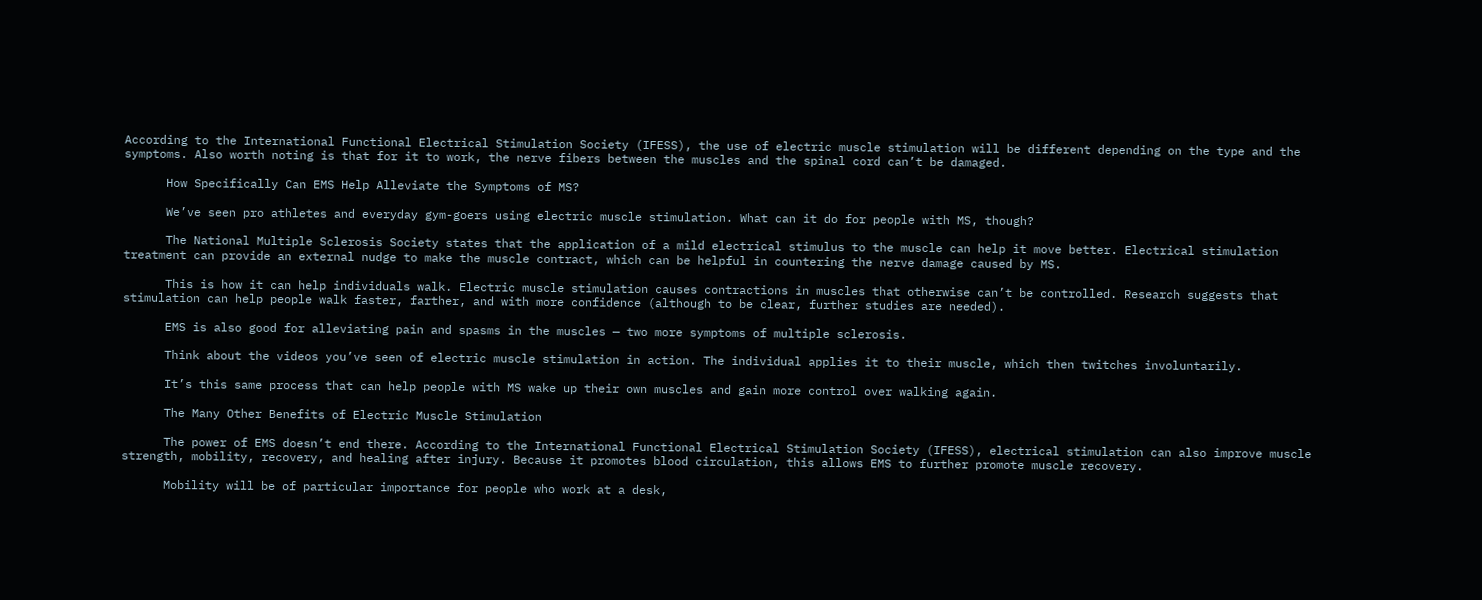According to the International Functional Electrical Stimulation Society (IFESS), the use of electric muscle stimulation will be different depending on the type and the symptoms. Also worth noting is that for it to work, the nerve fibers between the muscles and the spinal cord can’t be damaged.

      How Specifically Can EMS Help Alleviate the Symptoms of MS?

      We’ve seen pro athletes and everyday gym-goers using electric muscle stimulation. What can it do for people with MS, though?

      The National Multiple Sclerosis Society states that the application of a mild electrical stimulus to the muscle can help it move better. Electrical stimulation treatment can provide an external nudge to make the muscle contract, which can be helpful in countering the nerve damage caused by MS.

      This is how it can help individuals walk. Electric muscle stimulation causes contractions in muscles that otherwise can’t be controlled. Research suggests that stimulation can help people walk faster, farther, and with more confidence (although to be clear, further studies are needed).

      EMS is also good for alleviating pain and spasms in the muscles — two more symptoms of multiple sclerosis.

      Think about the videos you’ve seen of electric muscle stimulation in action. The individual applies it to their muscle, which then twitches involuntarily.

      It’s this same process that can help people with MS wake up their own muscles and gain more control over walking again.

      The Many Other Benefits of Electric Muscle Stimulation

      The power of EMS doesn’t end there. According to the International Functional Electrical Stimulation Society (IFESS), electrical stimulation can also improve muscle strength, mobility, recovery, and healing after injury. Because it promotes blood circulation, this allows EMS to further promote muscle recovery.

      Mobility will be of particular importance for people who work at a desk,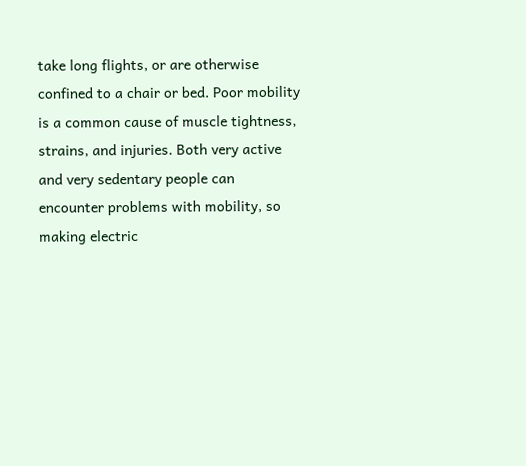take long flights, or are otherwise confined to a chair or bed. Poor mobility is a common cause of muscle tightness, strains, and injuries. Both very active and very sedentary people can encounter problems with mobility, so making electric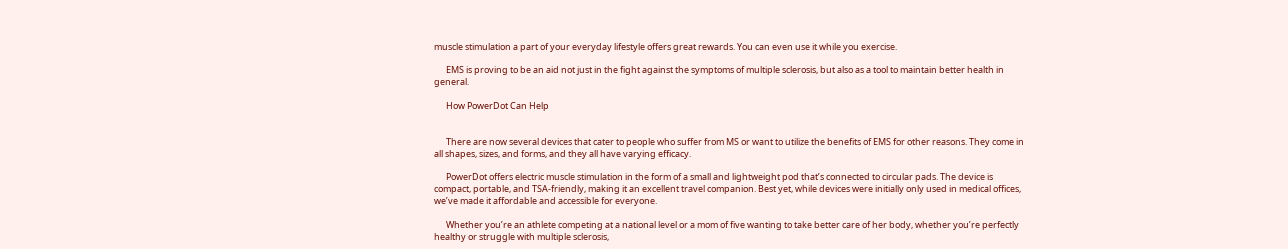muscle stimulation a part of your everyday lifestyle offers great rewards. You can even use it while you exercise.

      EMS is proving to be an aid not just in the fight against the symptoms of multiple sclerosis, but also as a tool to maintain better health in general.

      How PowerDot Can Help


      There are now several devices that cater to people who suffer from MS or want to utilize the benefits of EMS for other reasons. They come in all shapes, sizes, and forms, and they all have varying efficacy.

      PowerDot offers electric muscle stimulation in the form of a small and lightweight pod that’s connected to circular pads. The device is compact, portable, and TSA-friendly, making it an excellent travel companion. Best yet, while devices were initially only used in medical offices, we’ve made it affordable and accessible for everyone.

      Whether you’re an athlete competing at a national level or a mom of five wanting to take better care of her body, whether you’re perfectly healthy or struggle with multiple sclerosis,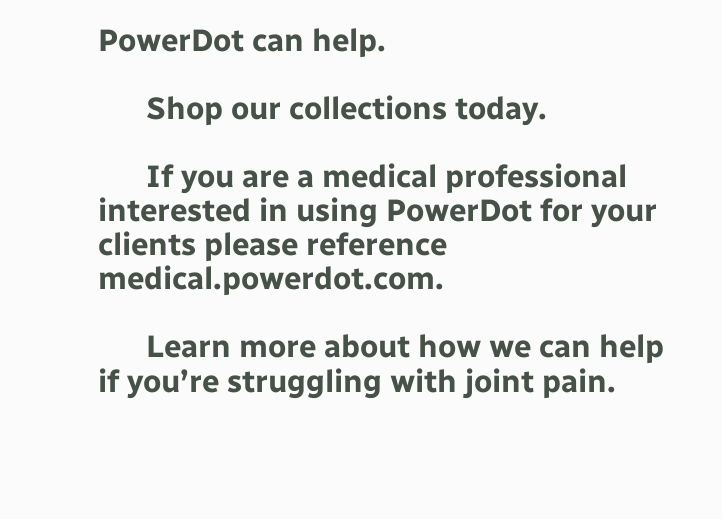PowerDot can help.

      Shop our collections today.

      If you are a medical professional interested in using PowerDot for your clients please reference medical.powerdot.com.

      Learn more about how we can help if you’re struggling with joint pain.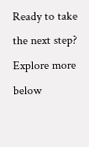Ready to take the next step? Explore more below